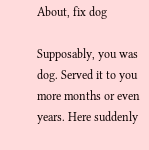About, fix dog

Supposably, you was dog. Served it to you more months or even years. Here suddenly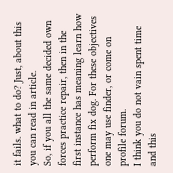it fails. what to do? Just, about this you can read in article.
So, if you all the same decided own forces practice repair, then in the first instance has meaning learn how perform fix dog. For these objectives one may use finder, or come on profile forum.
I think you do not vain spent time and this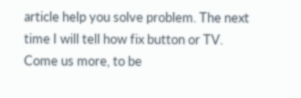article help you solve problem. The next time I will tell how fix button or TV.
Come us more, to be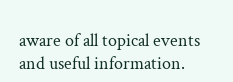aware of all topical events and useful information.